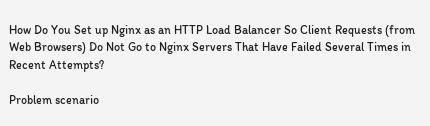How Do You Set up Nginx as an HTTP Load Balancer So Client Requests (from Web Browsers) Do Not Go to Nginx Servers That Have Failed Several Times in Recent Attempts?

Problem scenario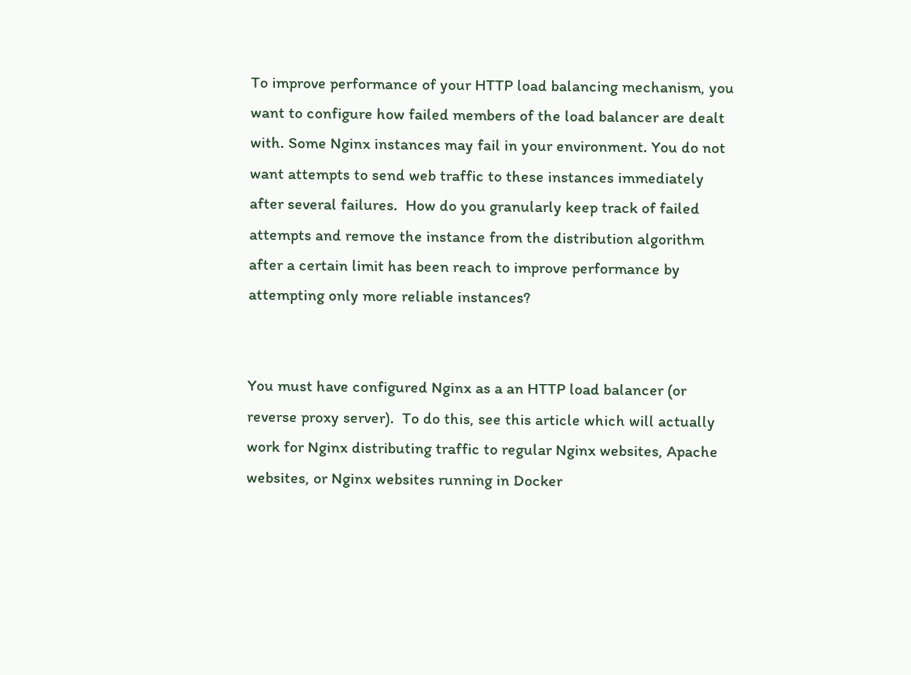To improve performance of your HTTP load balancing mechanism, you want to configure how failed members of the load balancer are dealt with. Some Nginx instances may fail in your environment. You do not want attempts to send web traffic to these instances immediately after several failures.  How do you granularly keep track of failed attempts and remove the instance from the distribution algorithm after a certain limit has been reach to improve performance by attempting only more reliable instances?


You must have configured Nginx as a an HTTP load balancer (or reverse proxy server).  To do this, see this article which will actually work for Nginx distributing traffic to regular Nginx websites, Apache websites, or Nginx websites running in Docker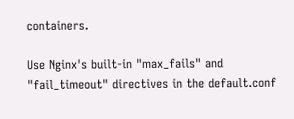containers.

Use Nginx's built-in "max_fails" and "fail_timeout" directives in the default.conf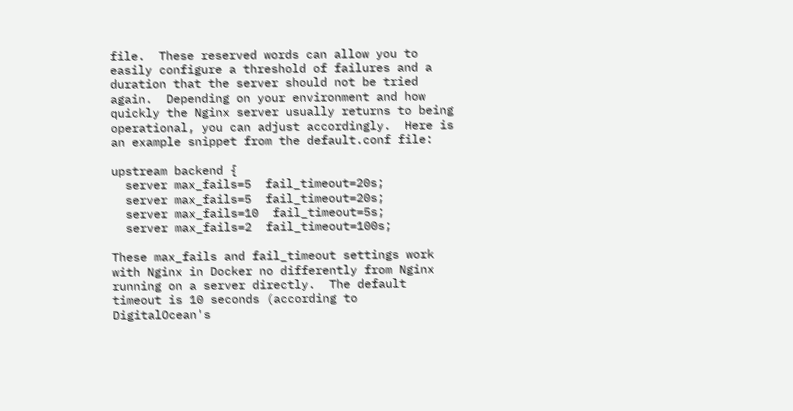file.  These reserved words can allow you to easily configure a threshold of failures and a duration that the server should not be tried again.  Depending on your environment and how quickly the Nginx server usually returns to being operational, you can adjust accordingly.  Here is an example snippet from the default.conf file:

upstream backend {
  server max_fails=5  fail_timeout=20s;
  server max_fails=5  fail_timeout=20s;
  server max_fails=10  fail_timeout=5s;
  server max_fails=2  fail_timeout=100s;

These max_fails and fail_timeout settings work with Nginx in Docker no differently from Nginx running on a server directly.  The default timeout is 10 seconds (according to DigitalOcean's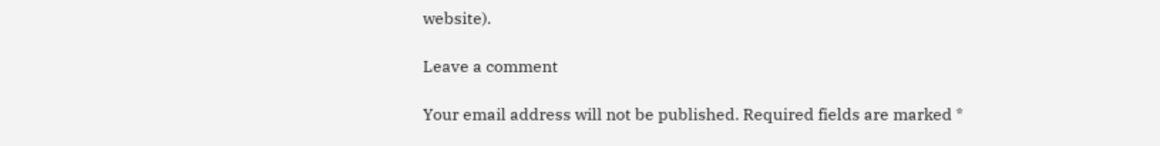website).

Leave a comment

Your email address will not be published. Required fields are marked *